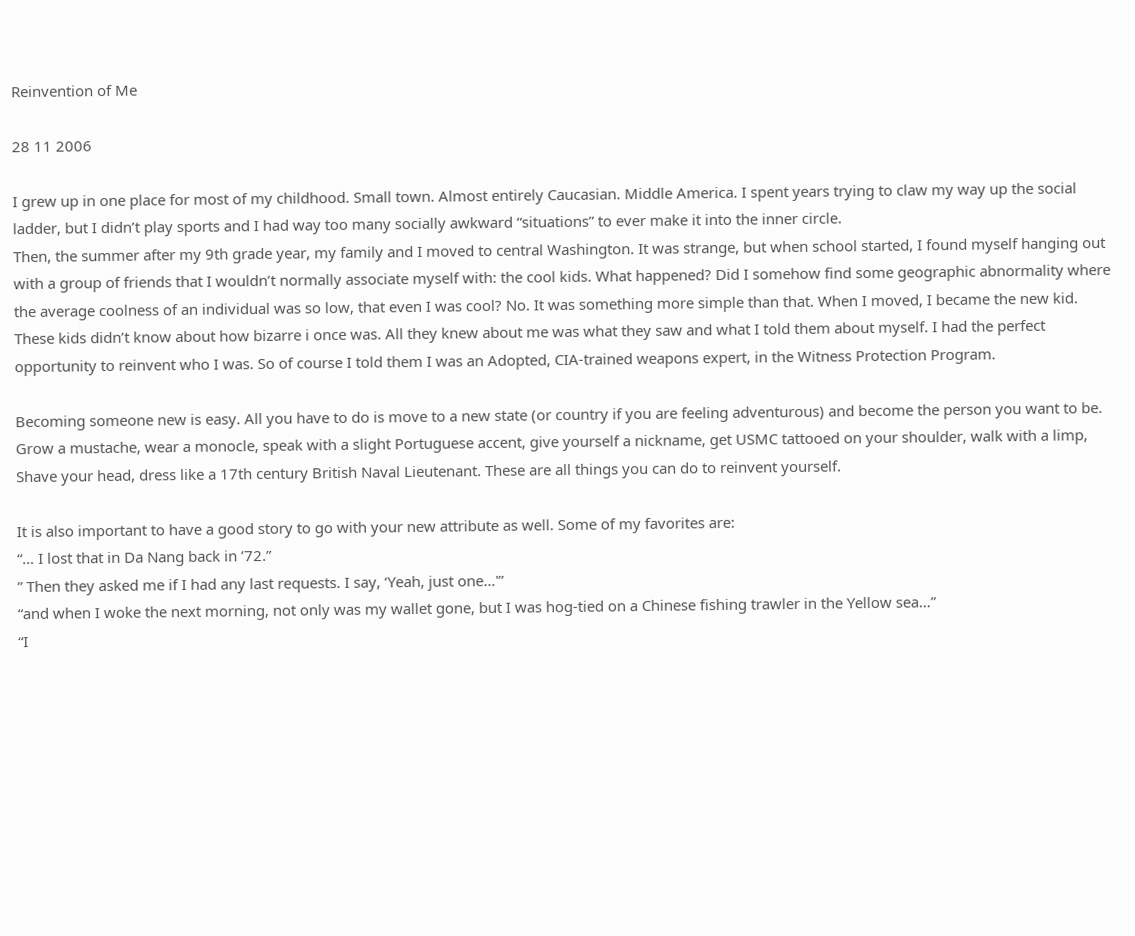Reinvention of Me

28 11 2006

I grew up in one place for most of my childhood. Small town. Almost entirely Caucasian. Middle America. I spent years trying to claw my way up the social ladder, but I didn’t play sports and I had way too many socially awkward “situations” to ever make it into the inner circle.
Then, the summer after my 9th grade year, my family and I moved to central Washington. It was strange, but when school started, I found myself hanging out with a group of friends that I wouldn’t normally associate myself with: the cool kids. What happened? Did I somehow find some geographic abnormality where the average coolness of an individual was so low, that even I was cool? No. It was something more simple than that. When I moved, I became the new kid. These kids didn’t know about how bizarre i once was. All they knew about me was what they saw and what I told them about myself. I had the perfect opportunity to reinvent who I was. So of course I told them I was an Adopted, CIA-trained weapons expert, in the Witness Protection Program.

Becoming someone new is easy. All you have to do is move to a new state (or country if you are feeling adventurous) and become the person you want to be. Grow a mustache, wear a monocle, speak with a slight Portuguese accent, give yourself a nickname, get USMC tattooed on your shoulder, walk with a limp, Shave your head, dress like a 17th century British Naval Lieutenant. These are all things you can do to reinvent yourself.

It is also important to have a good story to go with your new attribute as well. Some of my favorites are:
“… I lost that in Da Nang back in ’72.”
” Then they asked me if I had any last requests. I say, ‘Yeah, just one…'”
“and when I woke the next morning, not only was my wallet gone, but I was hog-tied on a Chinese fishing trawler in the Yellow sea…”
“I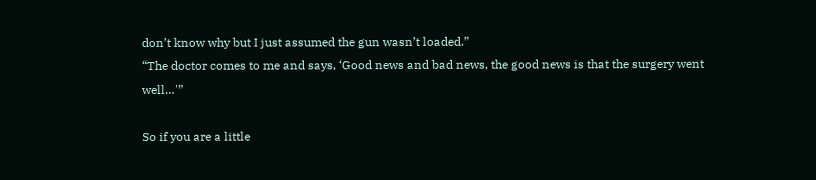don’t know why but I just assumed the gun wasn’t loaded.”
“The doctor comes to me and says, ‘Good news and bad news, the good news is that the surgery went well…'”

So if you are a little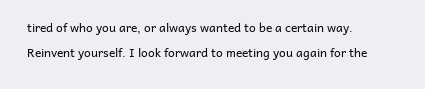tired of who you are, or always wanted to be a certain way. Reinvent yourself. I look forward to meeting you again for the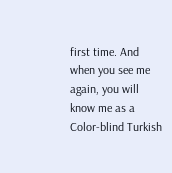first time. And when you see me again, you will know me as a Color-blind Turkish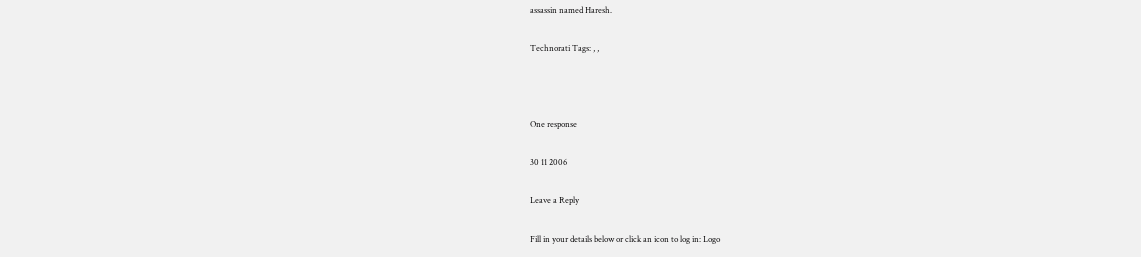assassin named Haresh.

Technorati Tags: , ,



One response

30 11 2006

Leave a Reply

Fill in your details below or click an icon to log in: Logo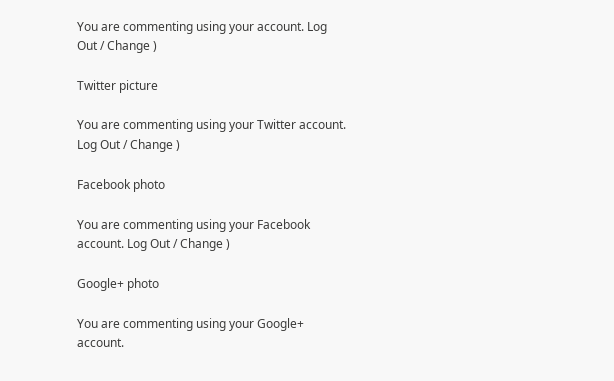You are commenting using your account. Log Out / Change )

Twitter picture

You are commenting using your Twitter account. Log Out / Change )

Facebook photo

You are commenting using your Facebook account. Log Out / Change )

Google+ photo

You are commenting using your Google+ account.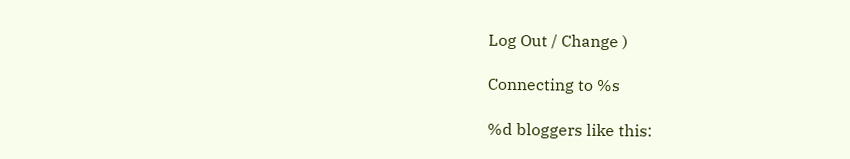Log Out / Change )

Connecting to %s

%d bloggers like this: